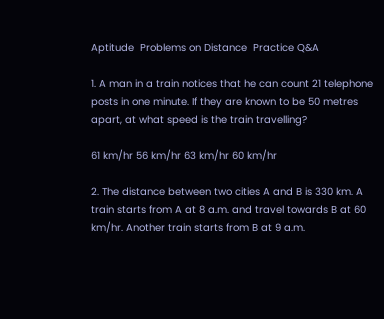Aptitude  Problems on Distance  Practice Q&A

1. A man in a train notices that he can count 21 telephone posts in one minute. If they are known to be 50 metres apart, at what speed is the train travelling?

61 km/hr 56 km/hr 63 km/hr 60 km/hr

2. The distance between two cities A and B is 330 km. A train starts from A at 8 a.m. and travel towards B at 60 km/hr. Another train starts from B at 9 a.m.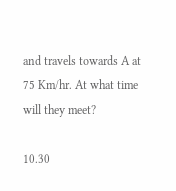and travels towards A at 75 Km/hr. At what time will they meet?

10.30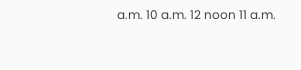a.m. 10 a.m. 12 noon 11 a.m.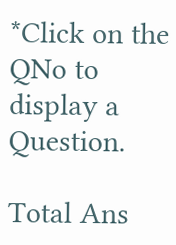*Click on the QNo to display a Question.

Total Ans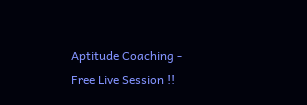Aptitude Coaching - Free Live Session !!